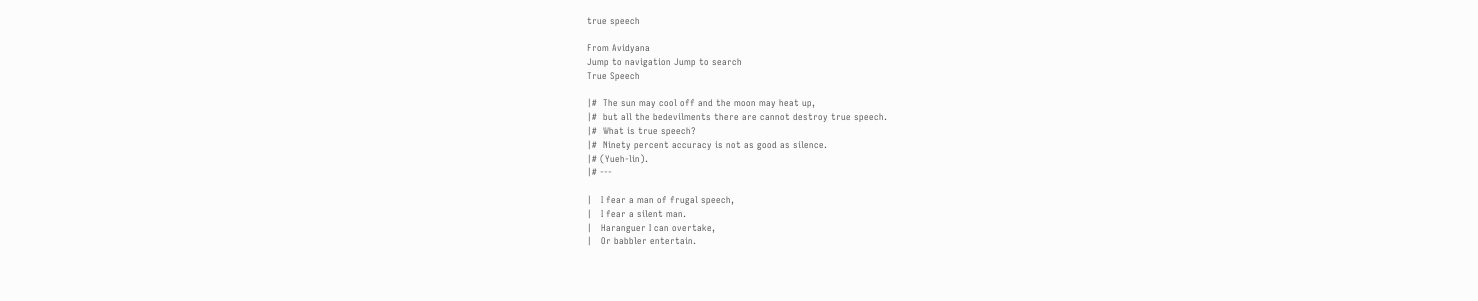true speech

From Avidyana
Jump to navigation Jump to search
True Speech

|#  The sun may cool off and the moon may heat up,
|#  but all the bedevilments there are cannot destroy true speech.
|#  What is true speech?
|#  Ninety percent accuracy is not as good as silence.
|# (Yueh-lin).
|# ---

|   I fear a man of frugal speech,
|   I fear a silent man.
|   Haranguer I can overtake,
|   Or babbler entertain.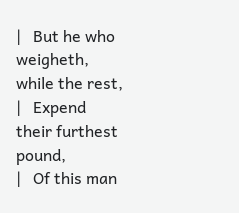|   But he who weigheth, while the rest,
|   Expend their furthest pound,
|   Of this man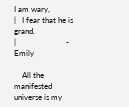I am wary,
|   I fear that he is grand.
|                         - Emily

    All the manifested universe is my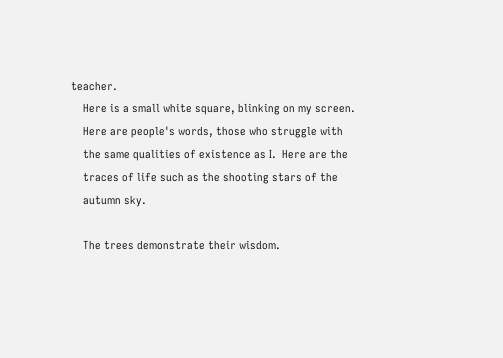teacher.
    Here is a small white square, blinking on my screen.
    Here are people's words, those who struggle with
    the same qualities of existence as I.  Here are the
    traces of life such as the shooting stars of the
    autumn sky.

    The trees demonstrate their wisdom.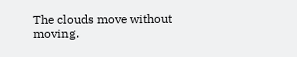The clouds move without moving.